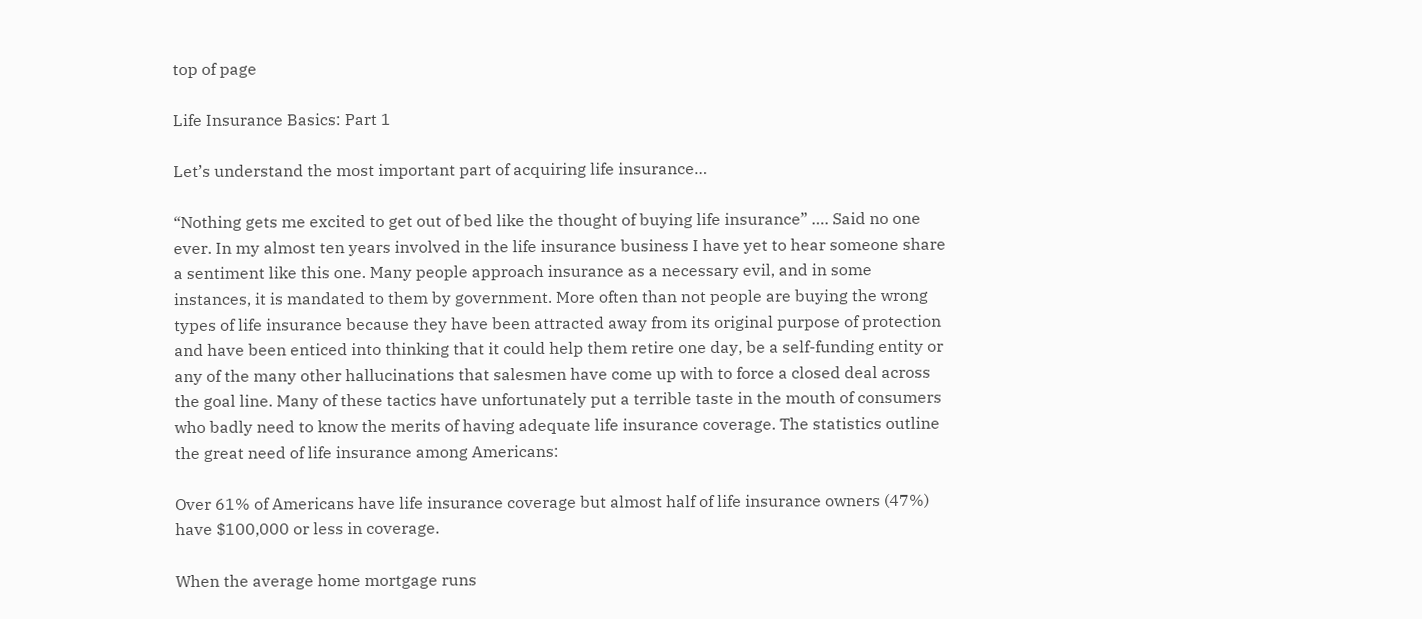top of page

Life Insurance Basics: Part 1

Let’s understand the most important part of acquiring life insurance…

“Nothing gets me excited to get out of bed like the thought of buying life insurance” …. Said no one ever. In my almost ten years involved in the life insurance business I have yet to hear someone share a sentiment like this one. Many people approach insurance as a necessary evil, and in some instances, it is mandated to them by government. More often than not people are buying the wrong types of life insurance because they have been attracted away from its original purpose of protection and have been enticed into thinking that it could help them retire one day, be a self-funding entity or any of the many other hallucinations that salesmen have come up with to force a closed deal across the goal line. Many of these tactics have unfortunately put a terrible taste in the mouth of consumers who badly need to know the merits of having adequate life insurance coverage. The statistics outline the great need of life insurance among Americans:

Over 61% of Americans have life insurance coverage but almost half of life insurance owners (47%) have $100,000 or less in coverage.

When the average home mortgage runs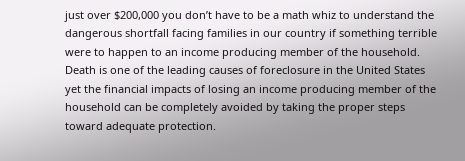just over $200,000 you don’t have to be a math whiz to understand the dangerous shortfall facing families in our country if something terrible were to happen to an income producing member of the household. Death is one of the leading causes of foreclosure in the United States yet the financial impacts of losing an income producing member of the household can be completely avoided by taking the proper steps toward adequate protection.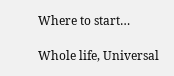Where to start…

Whole life, Universal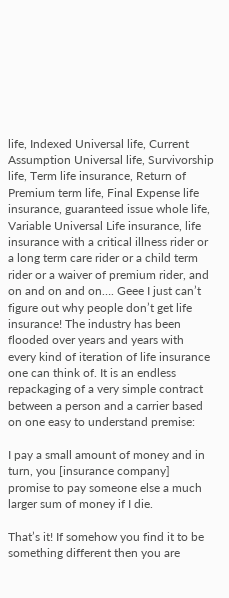life, Indexed Universal life, Current Assumption Universal life, Survivorship life, Term life insurance, Return of Premium term life, Final Expense life insurance, guaranteed issue whole life, Variable Universal Life insurance, life insurance with a critical illness rider or a long term care rider or a child term rider or a waiver of premium rider, and on and on and on…. Geee I just can’t figure out why people don’t get life insurance! The industry has been flooded over years and years with every kind of iteration of life insurance one can think of. It is an endless repackaging of a very simple contract between a person and a carrier based on one easy to understand premise:

I pay a small amount of money and in turn, you [insurance company] promise to pay someone else a much larger sum of money if I die.

That’s it! If somehow you find it to be something different then you are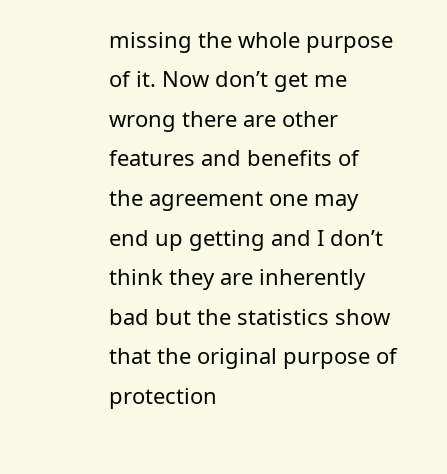missing the whole purpose of it. Now don’t get me wrong there are other features and benefits of the agreement one may end up getting and I don’t think they are inherently bad but the statistics show that the original purpose of protection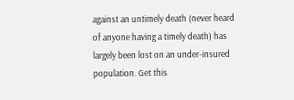against an untimely death (never heard of anyone having a timely death) has largely been lost on an under-insured population. Get this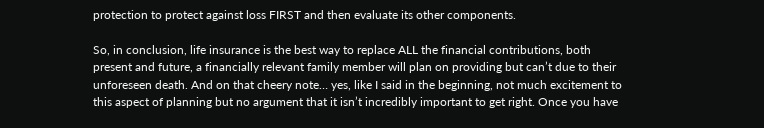protection to protect against loss FIRST and then evaluate its other components.

So, in conclusion, life insurance is the best way to replace ALL the financial contributions, both present and future, a financially relevant family member will plan on providing but can’t due to their unforeseen death. And on that cheery note… yes, like I said in the beginning, not much excitement to this aspect of planning but no argument that it isn’t incredibly important to get right. Once you have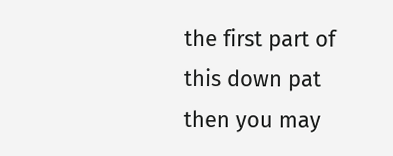the first part of this down pat then you may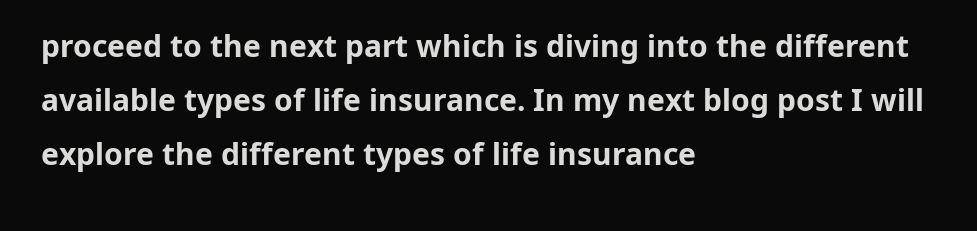proceed to the next part which is diving into the different available types of life insurance. In my next blog post I will explore the different types of life insurance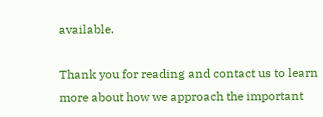available.

Thank you for reading and contact us to learn more about how we approach the important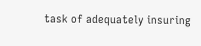task of adequately insuring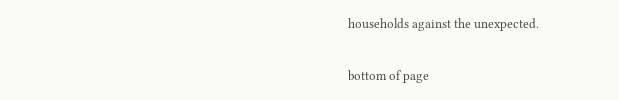households against the unexpected.


bottom of page